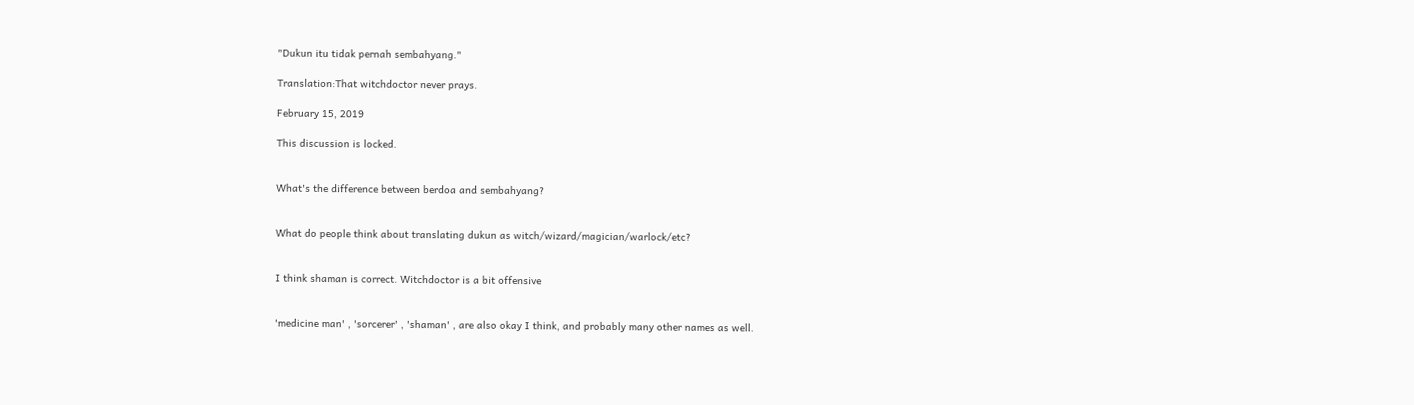"Dukun itu tidak pernah sembahyang."

Translation:That witchdoctor never prays.

February 15, 2019

This discussion is locked.


What's the difference between berdoa and sembahyang?


What do people think about translating dukun as witch/wizard/magician/warlock/etc?


I think shaman is correct. Witchdoctor is a bit offensive


'medicine man' , 'sorcerer' , 'shaman' , are also okay I think, and probably many other names as well.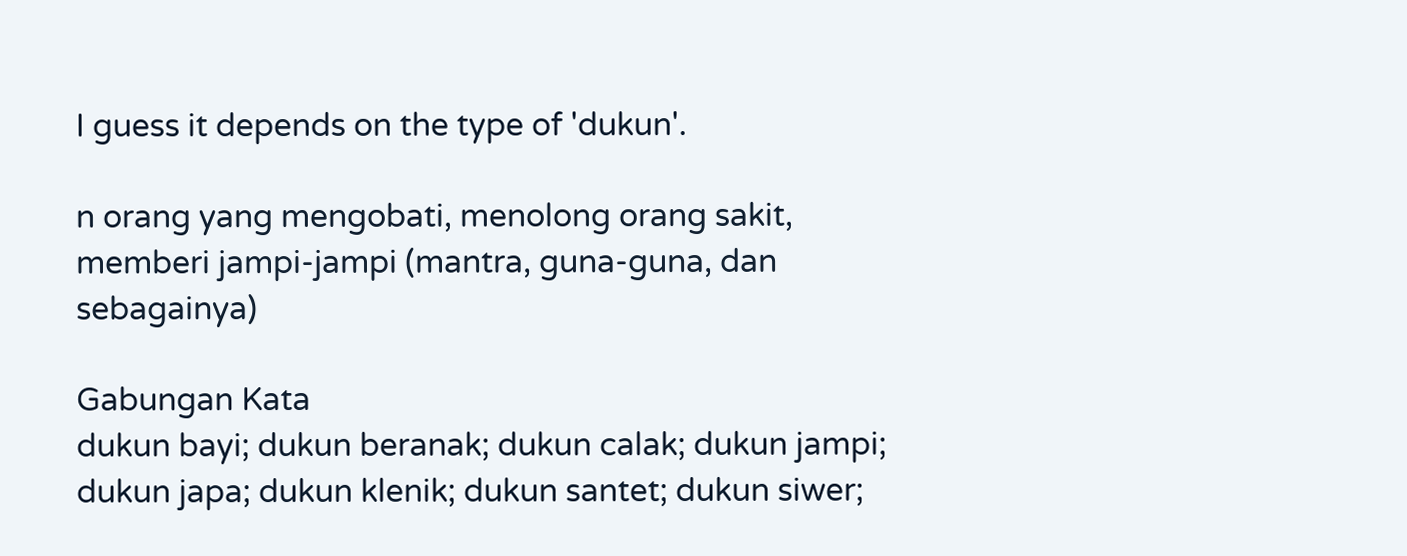I guess it depends on the type of 'dukun'.

n orang yang mengobati, menolong orang sakit, memberi jampi-jampi (mantra, guna-guna, dan sebagainya)

Gabungan Kata
dukun bayi; dukun beranak; dukun calak; dukun jampi; dukun japa; dukun klenik; dukun santet; dukun siwer;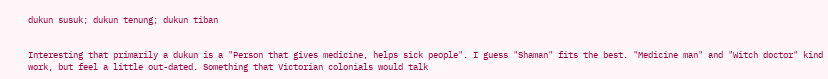dukun susuk; dukun tenung; dukun tiban


Interesting that primarily a dukun is a "Person that gives medicine, helps sick people". I guess "Shaman" fits the best. "Medicine man" and "Witch doctor" kind work, but feel a little out-dated. Something that Victorian colonials would talk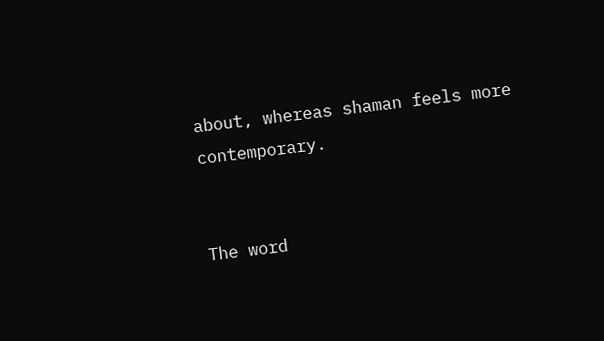about, whereas shaman feels more contemporary.


The word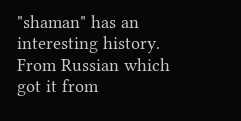"shaman" has an interesting history. From Russian which got it from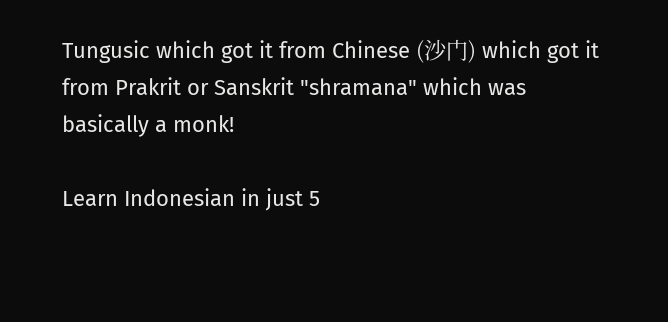Tungusic which got it from Chinese (沙门) which got it from Prakrit or Sanskrit "shramana" which was basically a monk!

Learn Indonesian in just 5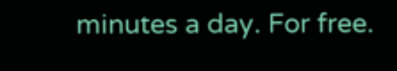minutes a day. For free.